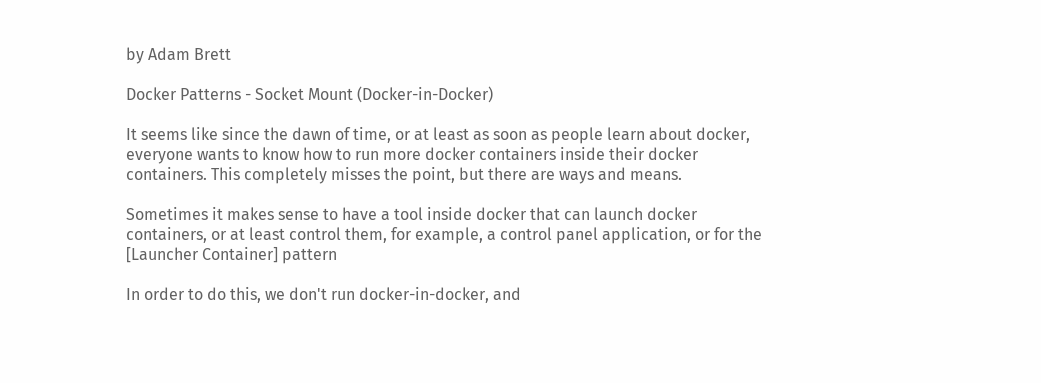by Adam Brett

Docker Patterns - Socket Mount (Docker-in-Docker)

It seems like since the dawn of time, or at least as soon as people learn about docker, everyone wants to know how to run more docker containers inside their docker containers. This completely misses the point, but there are ways and means.

Sometimes it makes sense to have a tool inside docker that can launch docker containers, or at least control them, for example, a control panel application, or for the [Launcher Container] pattern

In order to do this, we don't run docker-in-docker, and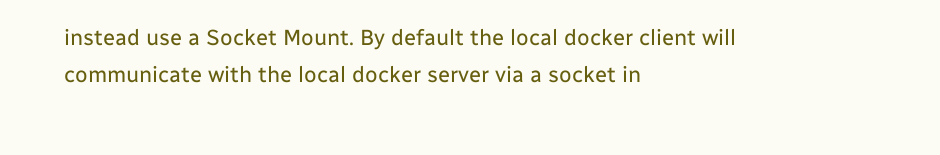instead use a Socket Mount. By default the local docker client will communicate with the local docker server via a socket in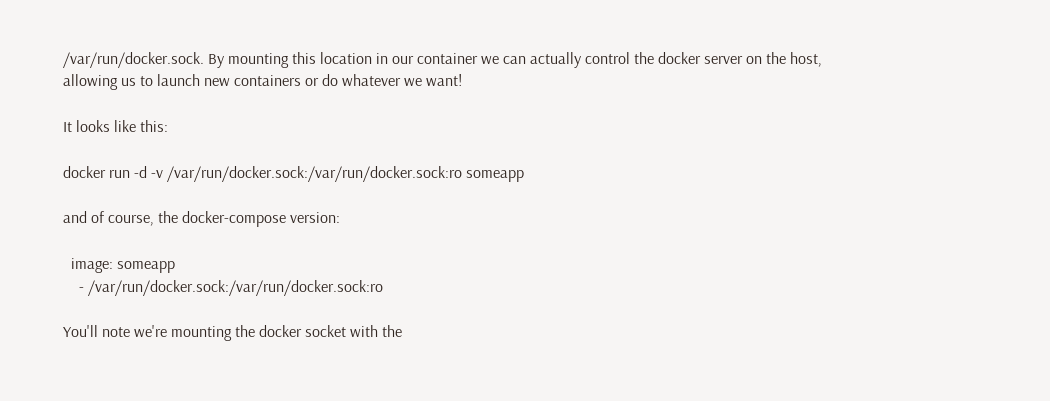/var/run/docker.sock. By mounting this location in our container we can actually control the docker server on the host, allowing us to launch new containers or do whatever we want!

It looks like this:

docker run -d -v /var/run/docker.sock:/var/run/docker.sock:ro someapp

and of course, the docker-compose version:

  image: someapp
    - /var/run/docker.sock:/var/run/docker.sock:ro

You'll note we're mounting the docker socket with the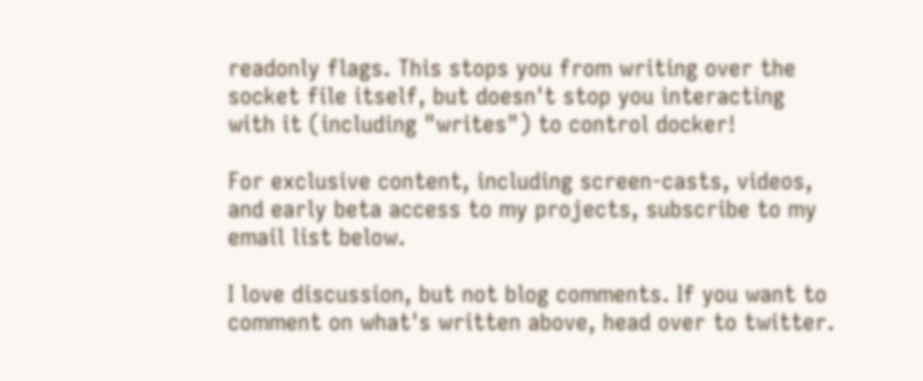readonly flags. This stops you from writing over the socket file itself, but doesn't stop you interacting with it (including "writes") to control docker!

For exclusive content, including screen-casts, videos, and early beta access to my projects, subscribe to my email list below.

I love discussion, but not blog comments. If you want to comment on what's written above, head over to twitter.